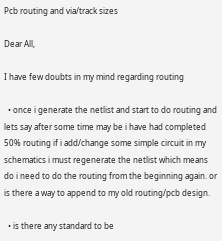Pcb routing and via/track sizes

Dear All,

I have few doubts in my mind regarding routing

  • once i generate the netlist and start to do routing and lets say after some time may be i have had completed 50% routing if i add/change some simple circuit in my schematics i must regenerate the netlist which means do i need to do the routing from the beginning again. or is there a way to append to my old routing/pcb design.

  • is there any standard to be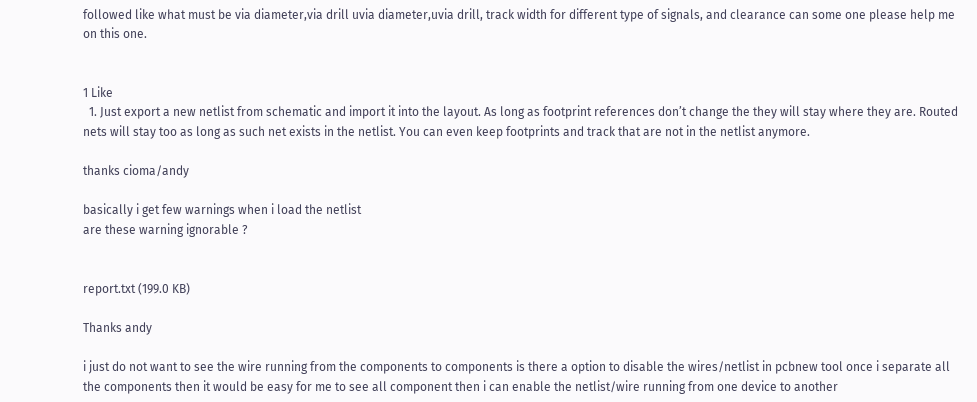followed like what must be via diameter,via drill uvia diameter,uvia drill, track width for different type of signals, and clearance can some one please help me on this one.


1 Like
  1. Just export a new netlist from schematic and import it into the layout. As long as footprint references don’t change the they will stay where they are. Routed nets will stay too as long as such net exists in the netlist. You can even keep footprints and track that are not in the netlist anymore.

thanks cioma/andy

basically i get few warnings when i load the netlist
are these warning ignorable ?


report.txt (199.0 KB)

Thanks andy

i just do not want to see the wire running from the components to components is there a option to disable the wires/netlist in pcbnew tool once i separate all the components then it would be easy for me to see all component then i can enable the netlist/wire running from one device to another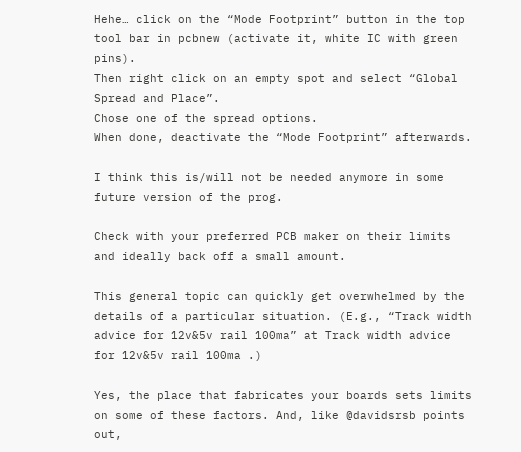Hehe… click on the “Mode Footprint” button in the top tool bar in pcbnew (activate it, white IC with green pins).
Then right click on an empty spot and select “Global Spread and Place”.
Chose one of the spread options.
When done, deactivate the “Mode Footprint” afterwards.

I think this is/will not be needed anymore in some future version of the prog.

Check with your preferred PCB maker on their limits and ideally back off a small amount.

This general topic can quickly get overwhelmed by the details of a particular situation. (E.g., “Track width advice for 12v&5v rail 100ma” at Track width advice for 12v&5v rail 100ma .)

Yes, the place that fabricates your boards sets limits on some of these factors. And, like @davidsrsb points out,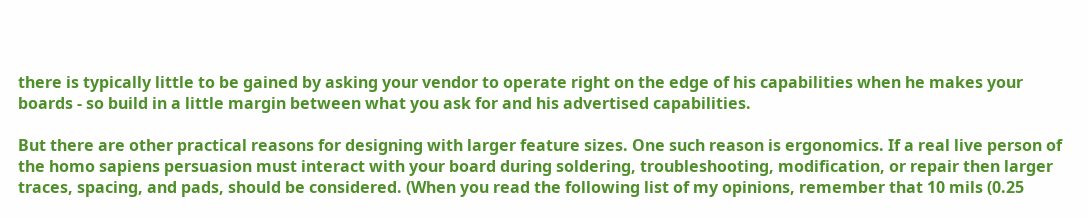there is typically little to be gained by asking your vendor to operate right on the edge of his capabilities when he makes your boards - so build in a little margin between what you ask for and his advertised capabilities.

But there are other practical reasons for designing with larger feature sizes. One such reason is ergonomics. If a real live person of the homo sapiens persuasion must interact with your board during soldering, troubleshooting, modification, or repair then larger traces, spacing, and pads, should be considered. (When you read the following list of my opinions, remember that 10 mils (0.25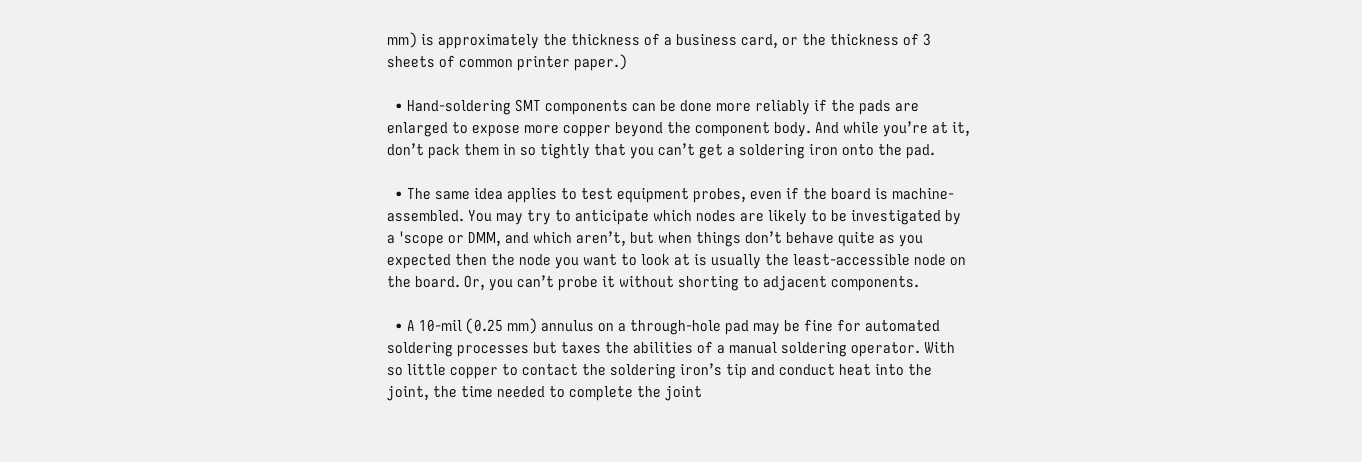mm) is approximately the thickness of a business card, or the thickness of 3 sheets of common printer paper.)

  • Hand-soldering SMT components can be done more reliably if the pads are enlarged to expose more copper beyond the component body. And while you’re at it, don’t pack them in so tightly that you can’t get a soldering iron onto the pad.

  • The same idea applies to test equipment probes, even if the board is machine-assembled. You may try to anticipate which nodes are likely to be investigated by a 'scope or DMM, and which aren’t, but when things don’t behave quite as you expected then the node you want to look at is usually the least-accessible node on the board. Or, you can’t probe it without shorting to adjacent components.

  • A 10-mil (0.25 mm) annulus on a through-hole pad may be fine for automated soldering processes but taxes the abilities of a manual soldering operator. With so little copper to contact the soldering iron’s tip and conduct heat into the joint, the time needed to complete the joint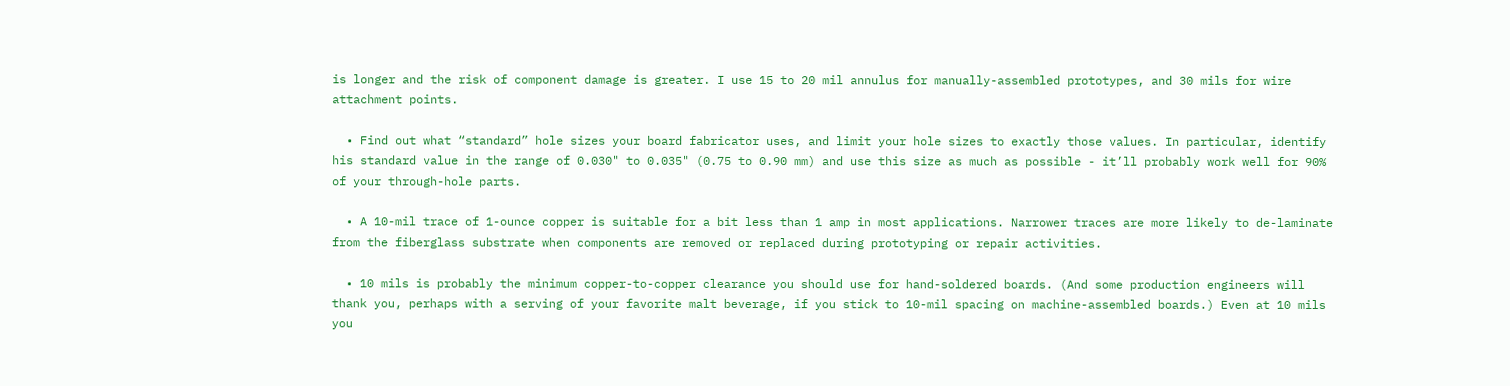is longer and the risk of component damage is greater. I use 15 to 20 mil annulus for manually-assembled prototypes, and 30 mils for wire attachment points.

  • Find out what “standard” hole sizes your board fabricator uses, and limit your hole sizes to exactly those values. In particular, identify his standard value in the range of 0.030" to 0.035" (0.75 to 0.90 mm) and use this size as much as possible - it’ll probably work well for 90% of your through-hole parts.

  • A 10-mil trace of 1-ounce copper is suitable for a bit less than 1 amp in most applications. Narrower traces are more likely to de-laminate from the fiberglass substrate when components are removed or replaced during prototyping or repair activities.

  • 10 mils is probably the minimum copper-to-copper clearance you should use for hand-soldered boards. (And some production engineers will thank you, perhaps with a serving of your favorite malt beverage, if you stick to 10-mil spacing on machine-assembled boards.) Even at 10 mils you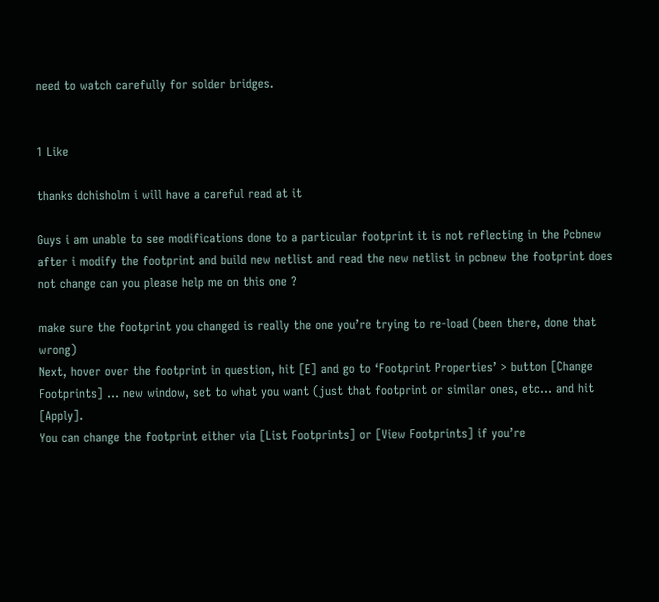need to watch carefully for solder bridges.


1 Like

thanks dchisholm i will have a careful read at it

Guys i am unable to see modifications done to a particular footprint it is not reflecting in the Pcbnew after i modify the footprint and build new netlist and read the new netlist in pcbnew the footprint does not change can you please help me on this one ?

make sure the footprint you changed is really the one you’re trying to re-load (been there, done that wrong)
Next, hover over the footprint in question, hit [E] and go to ‘Footprint Properties’ > button [Change Footprints] … new window, set to what you want (just that footprint or similar ones, etc… and hit [Apply].
You can change the footprint either via [List Footprints] or [View Footprints] if you’re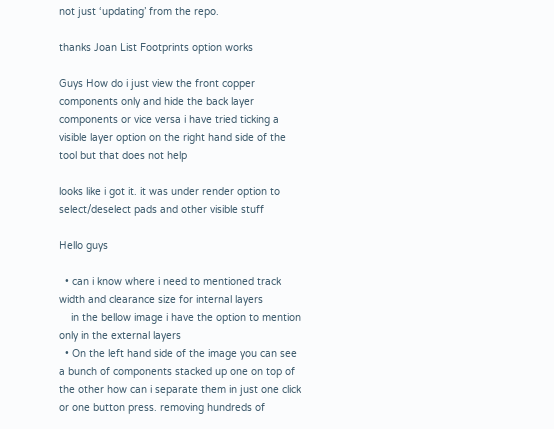not just ‘updating’ from the repo.

thanks Joan List Footprints option works

Guys How do i just view the front copper components only and hide the back layer components or vice versa i have tried ticking a visible layer option on the right hand side of the tool but that does not help

looks like i got it. it was under render option to select/deselect pads and other visible stuff

Hello guys

  • can i know where i need to mentioned track width and clearance size for internal layers
    in the bellow image i have the option to mention only in the external layers
  • On the left hand side of the image you can see a bunch of components stacked up one on top of the other how can i separate them in just one click or one button press. removing hundreds of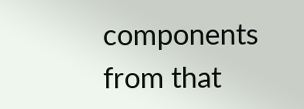components from that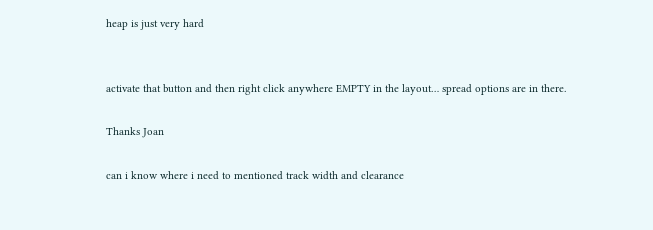heap is just very hard


activate that button and then right click anywhere EMPTY in the layout… spread options are in there.

Thanks Joan

can i know where i need to mentioned track width and clearance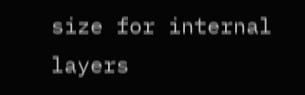size for internal layers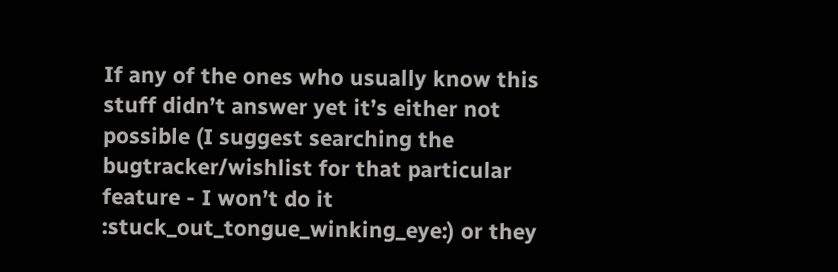If any of the ones who usually know this stuff didn’t answer yet it’s either not possible (I suggest searching the bugtracker/wishlist for that particular feature - I won’t do it :stuck_out_tongue_winking_eye:) or they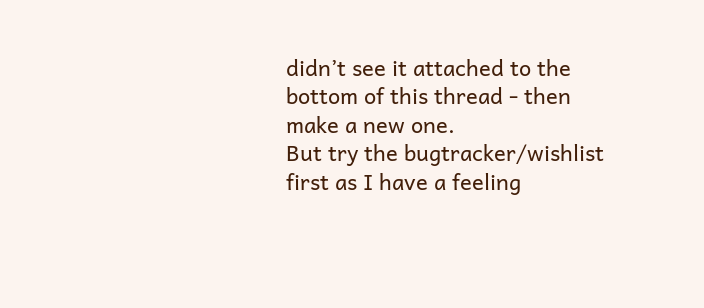didn’t see it attached to the bottom of this thread - then make a new one.
But try the bugtracker/wishlist first as I have a feeling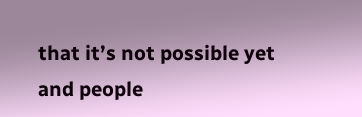that it’s not possible yet and people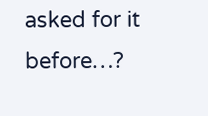asked for it before…?